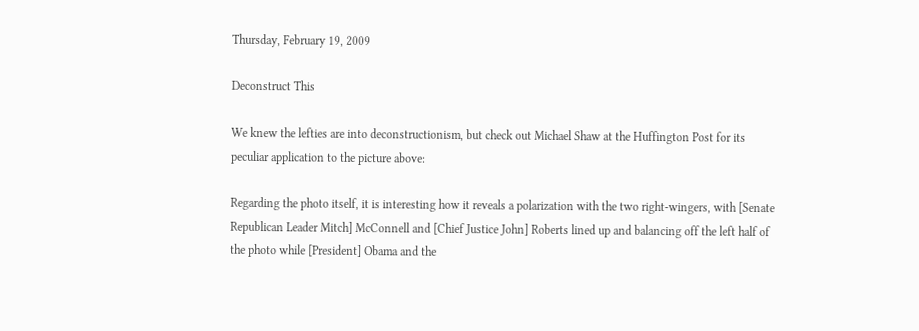Thursday, February 19, 2009

Deconstruct This

We knew the lefties are into deconstructionism, but check out Michael Shaw at the Huffington Post for its peculiar application to the picture above:

Regarding the photo itself, it is interesting how it reveals a polarization with the two right-wingers, with [Senate Republican Leader Mitch] McConnell and [Chief Justice John] Roberts lined up and balancing off the left half of the photo while [President] Obama and the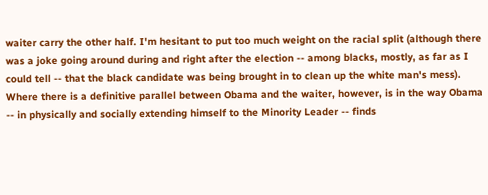waiter carry the other half. I'm hesitant to put too much weight on the racial split (although there was a joke going around during and right after the election -- among blacks, mostly, as far as I could tell -- that the black candidate was being brought in to clean up the white man's mess). Where there is a definitive parallel between Obama and the waiter, however, is in the way Obama -- in physically and socially extending himself to the Minority Leader -- finds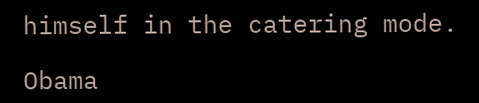himself in the catering mode.

Obama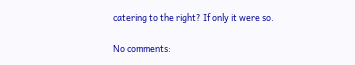catering to the right? If only it were so.

No comments: